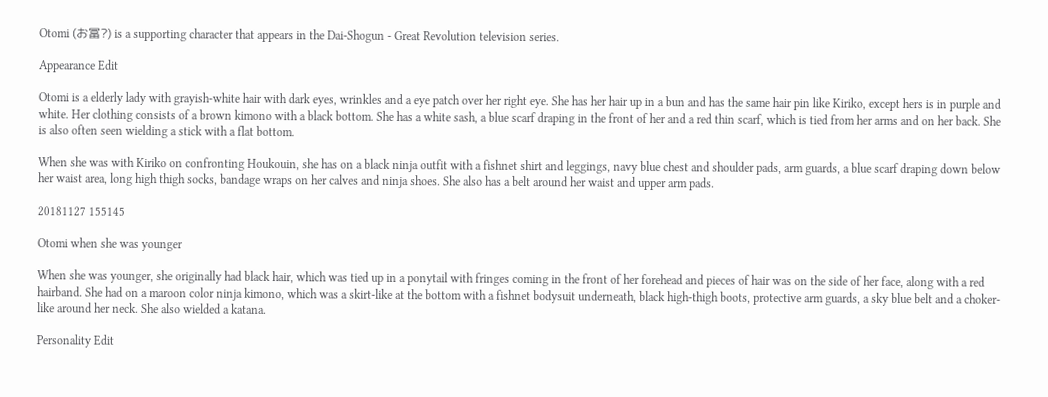Otomi (お冨?) is a supporting character that appears in the Dai-Shogun - Great Revolution television series.

Appearance Edit

Otomi is a elderly lady with grayish-white hair with dark eyes, wrinkles and a eye patch over her right eye. She has her hair up in a bun and has the same hair pin like Kiriko, except hers is in purple and white. Her clothing consists of a brown kimono with a black bottom. She has a white sash, a blue scarf draping in the front of her and a red thin scarf, which is tied from her arms and on her back. She is also often seen wielding a stick with a flat bottom.

When she was with Kiriko on confronting Houkouin, she has on a black ninja outfit with a fishnet shirt and leggings, navy blue chest and shoulder pads, arm guards, a blue scarf draping down below her waist area, long high thigh socks, bandage wraps on her calves and ninja shoes. She also has a belt around her waist and upper arm pads.

20181127 155145

Otomi when she was younger

When she was younger, she originally had black hair, which was tied up in a ponytail with fringes coming in the front of her forehead and pieces of hair was on the side of her face, along with a red hairband. She had on a maroon color ninja kimono, which was a skirt-like at the bottom with a fishnet bodysuit underneath, black high-thigh boots, protective arm guards, a sky blue belt and a choker-like around her neck. She also wielded a katana.

Personality Edit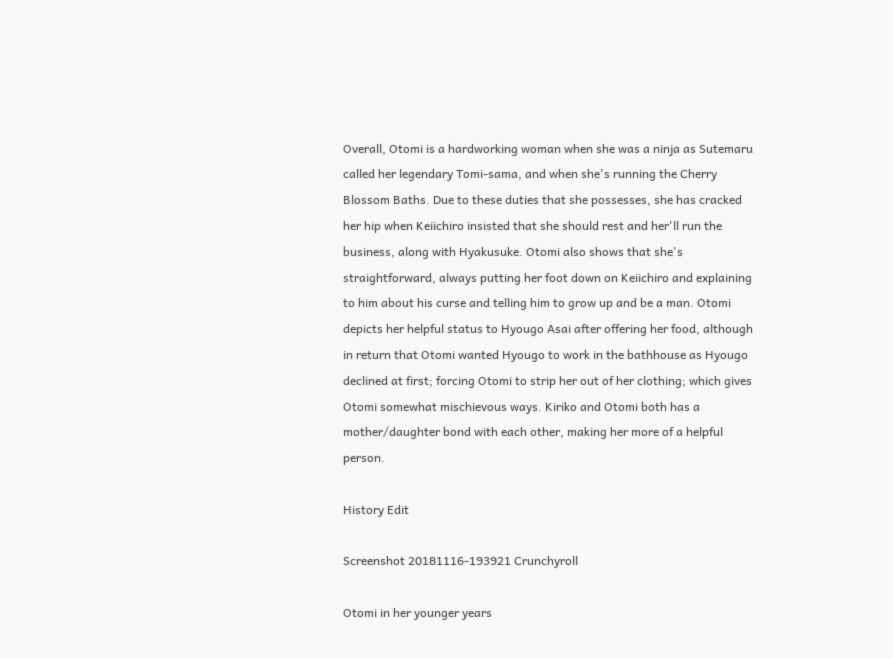Overall, Otomi is a hardworking woman when she was a ninja as Sutemaru called her legendary Tomi-sama, and when she's running the Cherry Blossom Baths. Due to these duties that she possesses, she has cracked her hip when Keiichiro insisted that she should rest and her'll run the business, along with Hyakusuke. Otomi also shows that she's straightforward, always putting her foot down on Keiichiro and explaining to him about his curse and telling him to grow up and be a man. Otomi depicts her helpful status to Hyougo Asai after offering her food, although in return that Otomi wanted Hyougo to work in the bathhouse as Hyougo declined at first; forcing Otomi to strip her out of her clothing; which gives Otomi somewhat mischievous ways. Kiriko and Otomi both has a mother/daughter bond with each other, making her more of a helpful person.

History Edit

Screenshot 20181116-193921 Crunchyroll

Otomi in her younger years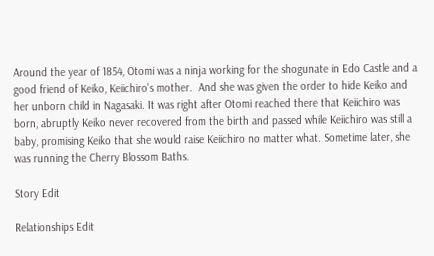Around the year of 1854, Otomi was a ninja working for the shogunate in Edo Castle and a good friend of Keiko, Keiichiro's mother.  And she was given the order to hide Keiko and her unborn child in Nagasaki. It was right after Otomi reached there that Keiichiro was born, abruptly Keiko never recovered from the birth and passed while Keiichiro was still a baby, promising Keiko that she would raise Keiichiro no matter what. Sometime later, she was running the Cherry Blossom Baths.

Story Edit

Relationships Edit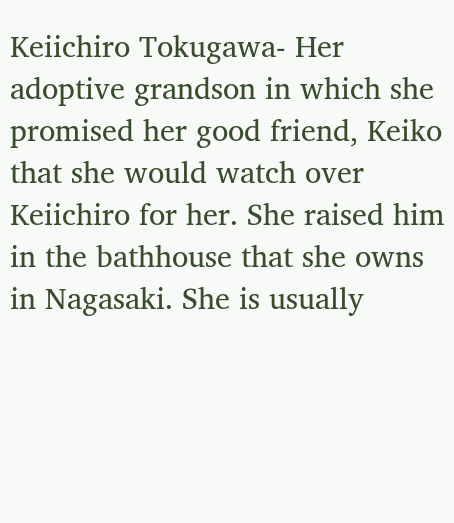Keiichiro Tokugawa- Her adoptive grandson in which she promised her good friend, Keiko that she would watch over Keiichiro for her. She raised him in the bathhouse that she owns in Nagasaki. She is usually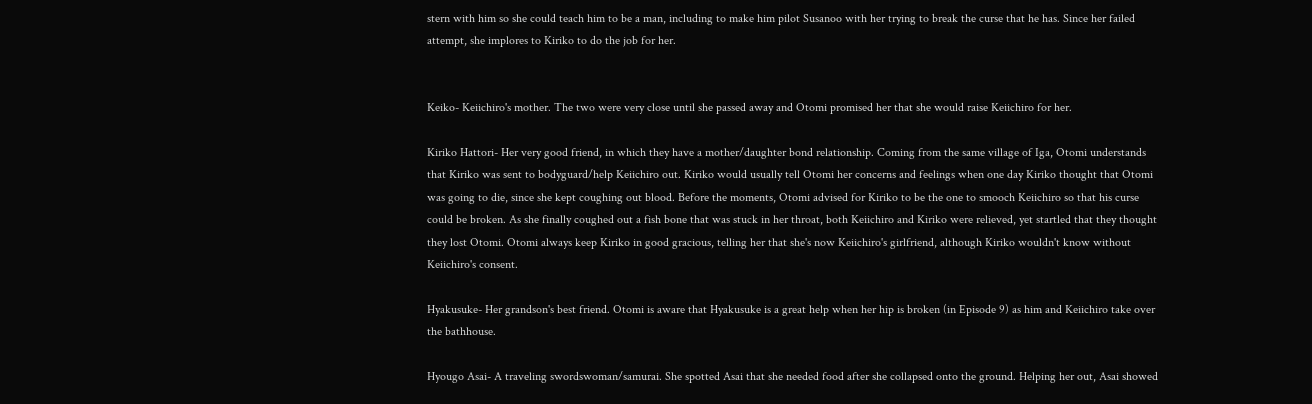stern with him so she could teach him to be a man, including to make him pilot Susanoo with her trying to break the curse that he has. Since her failed attempt, she implores to Kiriko to do the job for her.


Keiko- Keiichiro's mother. The two were very close until she passed away and Otomi promised her that she would raise Keiichiro for her.

Kiriko Hattori- Her very good friend, in which they have a mother/daughter bond relationship. Coming from the same village of Iga, Otomi understands that Kiriko was sent to bodyguard/help Keiichiro out. Kiriko would usually tell Otomi her concerns and feelings when one day Kiriko thought that Otomi was going to die, since she kept coughing out blood. Before the moments, Otomi advised for Kiriko to be the one to smooch Keiichiro so that his curse could be broken. As she finally coughed out a fish bone that was stuck in her throat, both Keiichiro and Kiriko were relieved, yet startled that they thought they lost Otomi. Otomi always keep Kiriko in good gracious, telling her that she's now Keiichiro's girlfriend, although Kiriko wouldn't know without Keiichiro's consent.

Hyakusuke- Her grandson's best friend. Otomi is aware that Hyakusuke is a great help when her hip is broken (in Episode 9) as him and Keiichiro take over the bathhouse.

Hyougo Asai- A traveling swordswoman/samurai. She spotted Asai that she needed food after she collapsed onto the ground. Helping her out, Asai showed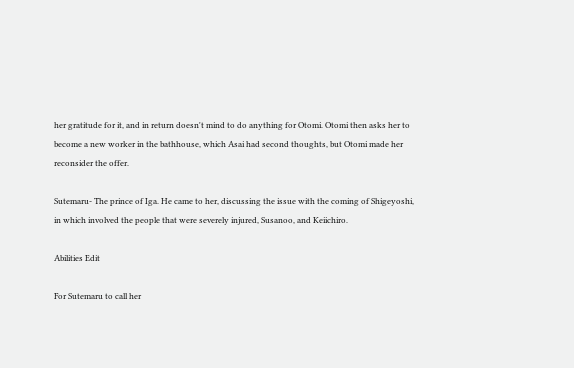her gratitude for it, and in return doesn't mind to do anything for Otomi. Otomi then asks her to become a new worker in the bathhouse, which Asai had second thoughts, but Otomi made her reconsider the offer.

Sutemaru- The prince of Iga. He came to her, discussing the issue with the coming of Shigeyoshi, in which involved the people that were severely injured, Susanoo, and Keiichiro.

Abilities Edit

For Sutemaru to call her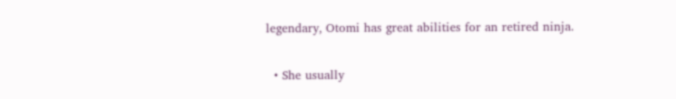legendary, Otomi has great abilities for an retired ninja.

  • She usually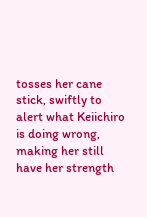tosses her cane stick, swiftly to alert what Keiichiro is doing wrong, making her still have her strength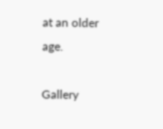at an older age.

Gallery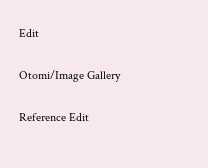Edit

Otomi/Image Gallery

Reference Edit